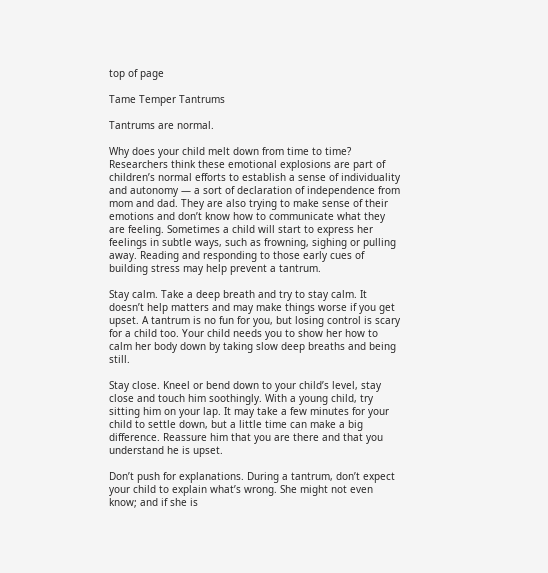top of page

Tame Temper Tantrums

Tantrums are normal.

Why does your child melt down from time to time? Researchers think these emotional explosions are part of children’s normal efforts to establish a sense of individuality and autonomy — a sort of declaration of independence from mom and dad. They are also trying to make sense of their emotions and don’t know how to communicate what they are feeling. Sometimes a child will start to express her feelings in subtle ways, such as frowning, sighing or pulling away. Reading and responding to those early cues of building stress may help prevent a tantrum.

Stay calm. Take a deep breath and try to stay calm. It doesn’t help matters and may make things worse if you get upset. A tantrum is no fun for you, but losing control is scary for a child too. Your child needs you to show her how to calm her body down by taking slow deep breaths and being still.

Stay close. Kneel or bend down to your child’s level, stay close and touch him soothingly. With a young child, try sitting him on your lap. It may take a few minutes for your child to settle down, but a little time can make a big difference. Reassure him that you are there and that you understand he is upset.

Don’t push for explanations. During a tantrum, don’t expect your child to explain what’s wrong. She might not even know; and if she is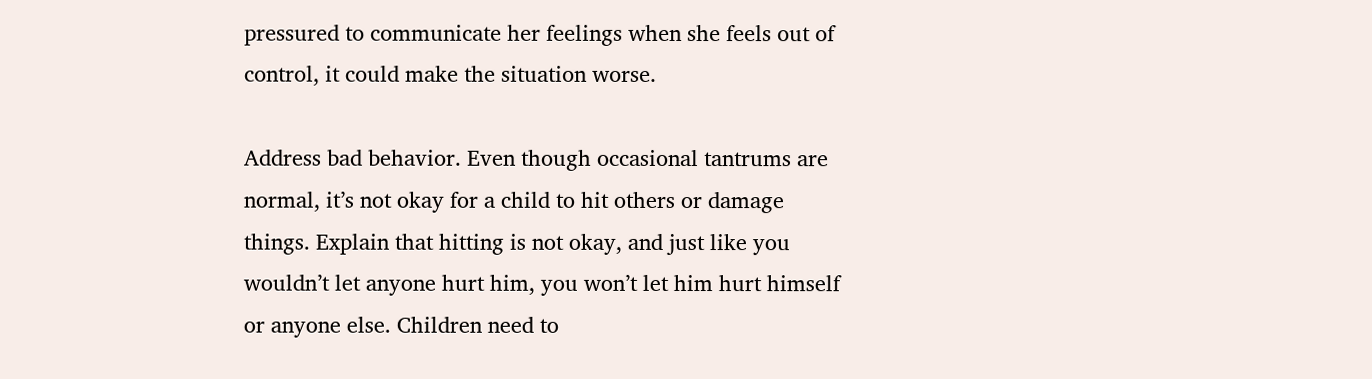pressured to communicate her feelings when she feels out of control, it could make the situation worse.

Address bad behavior. Even though occasional tantrums are normal, it’s not okay for a child to hit others or damage things. Explain that hitting is not okay, and just like you wouldn’t let anyone hurt him, you won’t let him hurt himself or anyone else. Children need to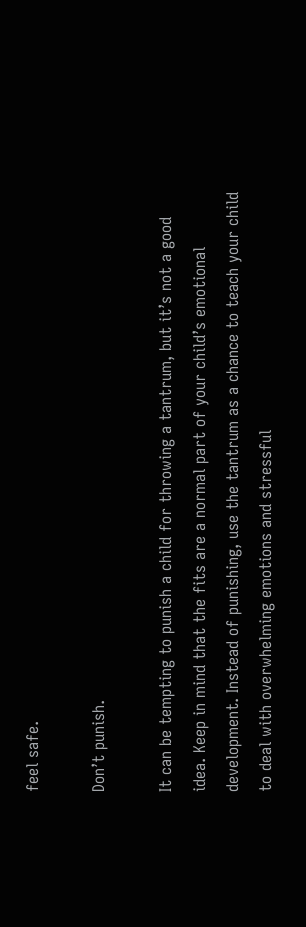feel safe.

Don’t punish.

It can be tempting to punish a child for throwing a tantrum, but it’s not a good idea. Keep in mind that the fits are a normal part of your child’s emotional development. Instead of punishing, use the tantrum as a chance to teach your child to deal with overwhelming emotions and stressful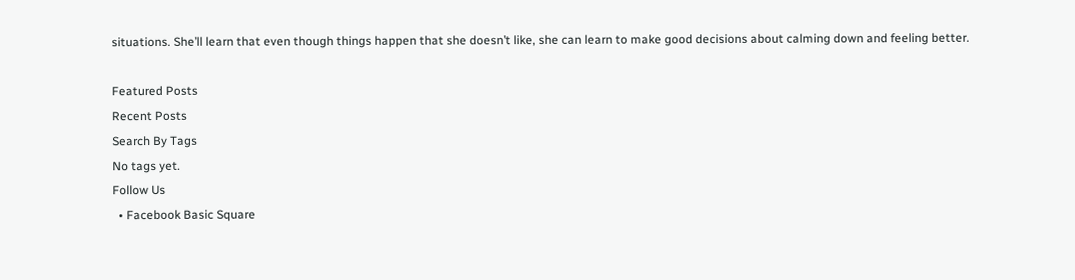situations. She’ll learn that even though things happen that she doesn’t like, she can learn to make good decisions about calming down and feeling better.

Featured Posts
Recent Posts
Search By Tags
No tags yet.
Follow Us
  • Facebook Basic Square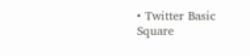• Twitter Basic Square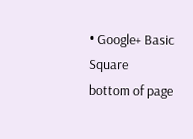• Google+ Basic Square
bottom of page